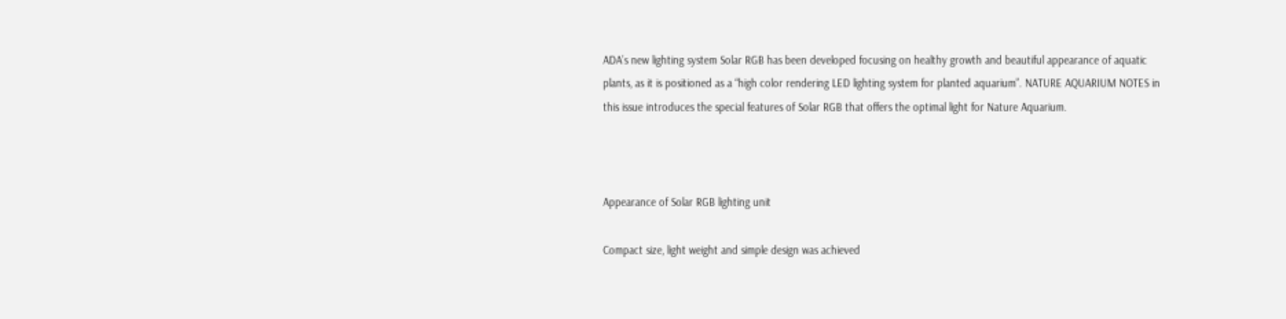ADA’s new lighting system Solar RGB has been developed focusing on healthy growth and beautiful appearance of aquatic plants, as it is positioned as a “high color rendering LED lighting system for planted aquarium”. NATURE AQUARIUM NOTES in this issue introduces the special features of Solar RGB that offers the optimal light for Nature Aquarium.



Appearance of Solar RGB lighting unit

Compact size, light weight and simple design was achieved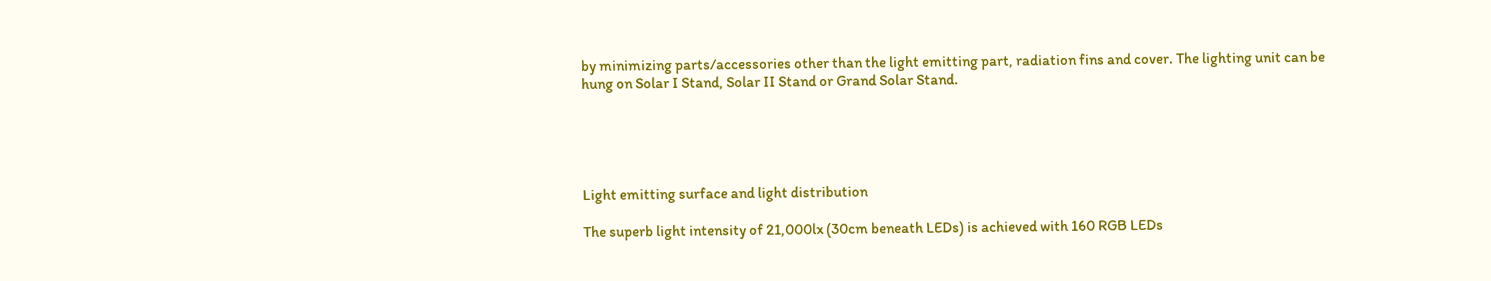by minimizing parts/accessories other than the light emitting part, radiation fins and cover. The lighting unit can be hung on Solar I Stand, Solar II Stand or Grand Solar Stand.





Light emitting surface and light distribution

The superb light intensity of 21,000lx (30cm beneath LEDs) is achieved with 160 RGB LEDs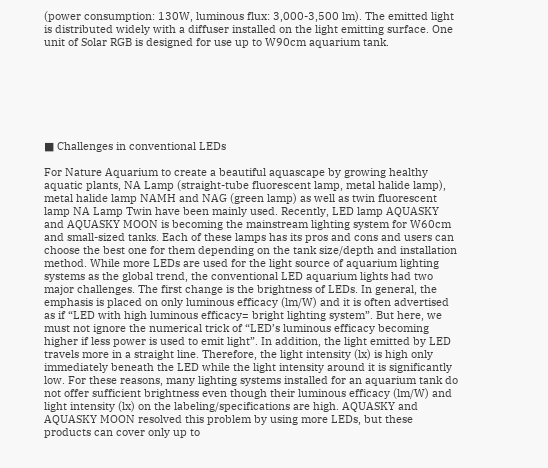(power consumption: 130W, luminous flux: 3,000-3,500 lm). The emitted light is distributed widely with a diffuser installed on the light emitting surface. One unit of Solar RGB is designed for use up to W90cm aquarium tank.







■ Challenges in conventional LEDs

For Nature Aquarium to create a beautiful aquascape by growing healthy aquatic plants, NA Lamp (straight-tube fluorescent lamp, metal halide lamp), metal halide lamp NAMH and NAG (green lamp) as well as twin fluorescent lamp NA Lamp Twin have been mainly used. Recently, LED lamp AQUASKY and AQUASKY MOON is becoming the mainstream lighting system for W60cm and small-sized tanks. Each of these lamps has its pros and cons and users can choose the best one for them depending on the tank size/depth and installation method. While more LEDs are used for the light source of aquarium lighting systems as the global trend, the conventional LED aquarium lights had two major challenges. The first change is the brightness of LEDs. In general, the emphasis is placed on only luminous efficacy (lm/W) and it is often advertised as if “LED with high luminous efficacy= bright lighting system”. But here, we must not ignore the numerical trick of “LED’s luminous efficacy becoming higher if less power is used to emit light”. In addition, the light emitted by LED travels more in a straight line. Therefore, the light intensity (lx) is high only immediately beneath the LED while the light intensity around it is significantly low. For these reasons, many lighting systems installed for an aquarium tank do not offer sufficient brightness even though their luminous efficacy (lm/W) and light intensity (lx) on the labeling/specifications are high. AQUASKY and AQUASKY MOON resolved this problem by using more LEDs, but these products can cover only up to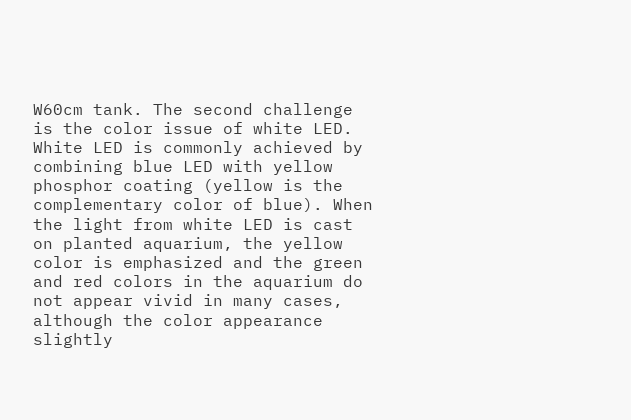W60cm tank. The second challenge is the color issue of white LED. White LED is commonly achieved by combining blue LED with yellow phosphor coating (yellow is the complementary color of blue). When the light from white LED is cast on planted aquarium, the yellow color is emphasized and the green and red colors in the aquarium do not appear vivid in many cases, although the color appearance slightly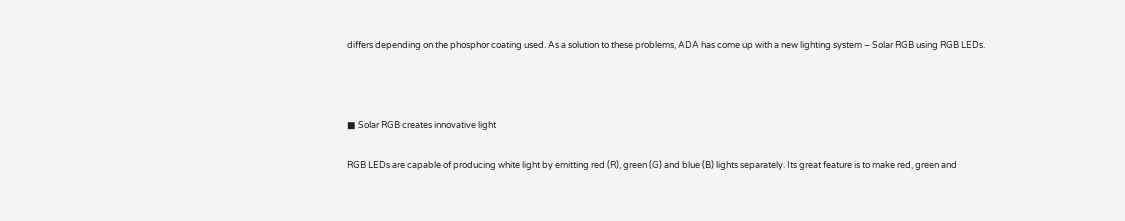differs depending on the phosphor coating used. As a solution to these problems, ADA has come up with a new lighting system – Solar RGB using RGB LEDs.



■ Solar RGB creates innovative light

RGB LEDs are capable of producing white light by emitting red (R), green (G) and blue (B) lights separately. Its great feature is to make red, green and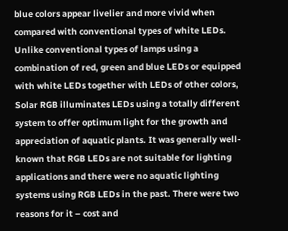blue colors appear livelier and more vivid when compared with conventional types of white LEDs. Unlike conventional types of lamps using a combination of red, green and blue LEDs or equipped with white LEDs together with LEDs of other colors, Solar RGB illuminates LEDs using a totally different system to offer optimum light for the growth and appreciation of aquatic plants. It was generally well-known that RGB LEDs are not suitable for lighting applications and there were no aquatic lighting systems using RGB LEDs in the past. There were two reasons for it – cost and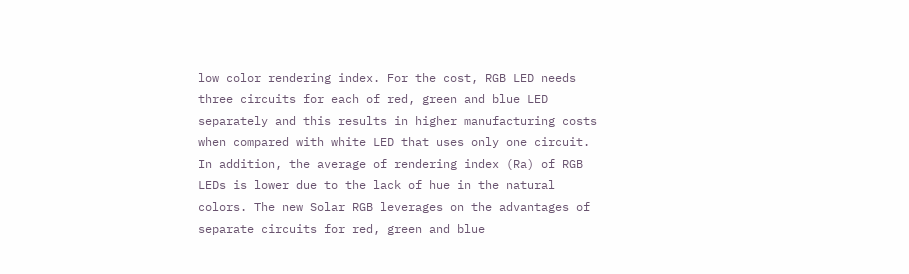low color rendering index. For the cost, RGB LED needs three circuits for each of red, green and blue LED separately and this results in higher manufacturing costs when compared with white LED that uses only one circuit. In addition, the average of rendering index (Ra) of RGB LEDs is lower due to the lack of hue in the natural colors. The new Solar RGB leverages on the advantages of separate circuits for red, green and blue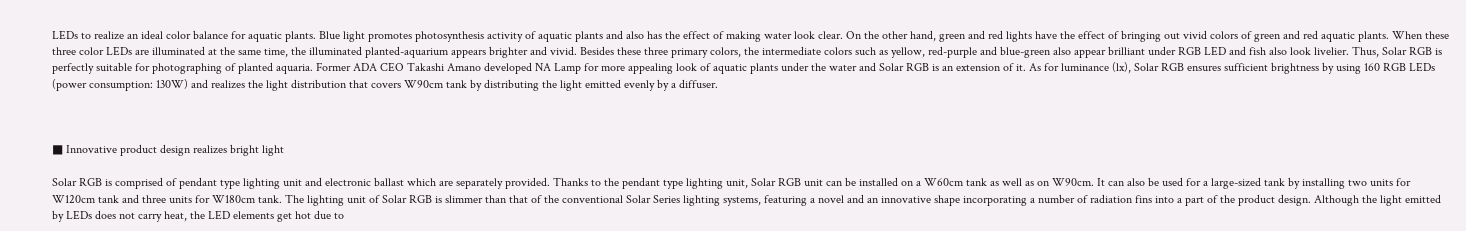LEDs to realize an ideal color balance for aquatic plants. Blue light promotes photosynthesis activity of aquatic plants and also has the effect of making water look clear. On the other hand, green and red lights have the effect of bringing out vivid colors of green and red aquatic plants. When these three color LEDs are illuminated at the same time, the illuminated planted-aquarium appears brighter and vivid. Besides these three primary colors, the intermediate colors such as yellow, red-purple and blue-green also appear brilliant under RGB LED and fish also look livelier. Thus, Solar RGB is perfectly suitable for photographing of planted aquaria. Former ADA CEO Takashi Amano developed NA Lamp for more appealing look of aquatic plants under the water and Solar RGB is an extension of it. As for luminance (lx), Solar RGB ensures sufficient brightness by using 160 RGB LEDs (power consumption: 130W) and realizes the light distribution that covers W90cm tank by distributing the light emitted evenly by a diffuser.



■ Innovative product design realizes bright light

Solar RGB is comprised of pendant type lighting unit and electronic ballast which are separately provided. Thanks to the pendant type lighting unit, Solar RGB unit can be installed on a W60cm tank as well as on W90cm. It can also be used for a large-sized tank by installing two units for W120cm tank and three units for W180cm tank. The lighting unit of Solar RGB is slimmer than that of the conventional Solar Series lighting systems, featuring a novel and an innovative shape incorporating a number of radiation fins into a part of the product design. Although the light emitted by LEDs does not carry heat, the LED elements get hot due to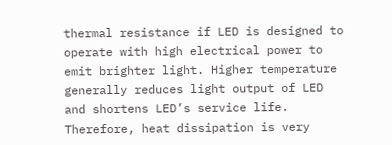thermal resistance if LED is designed to operate with high electrical power to emit brighter light. Higher temperature generally reduces light output of LED and shortens LED’s service life. Therefore, heat dissipation is very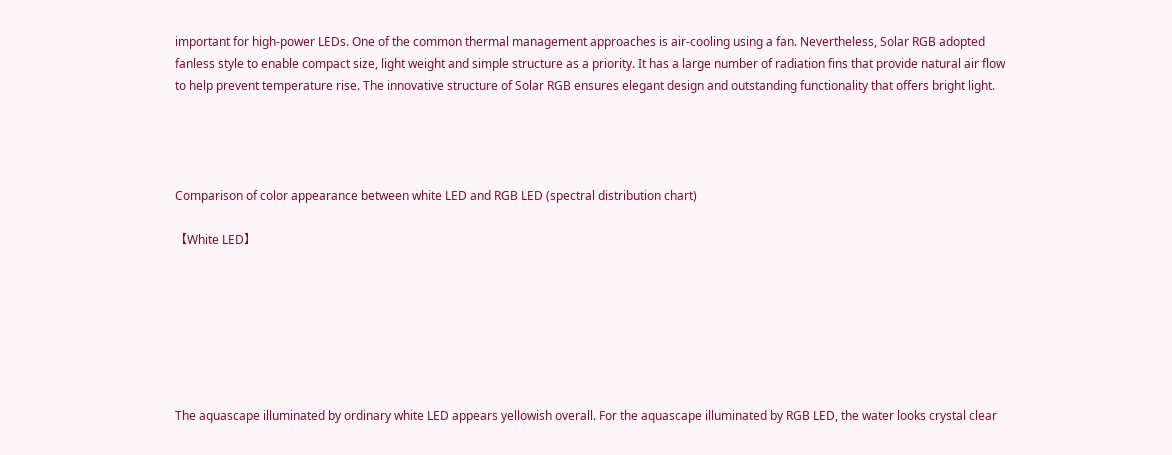important for high-power LEDs. One of the common thermal management approaches is air-cooling using a fan. Nevertheless, Solar RGB adopted fanless style to enable compact size, light weight and simple structure as a priority. It has a large number of radiation fins that provide natural air flow to help prevent temperature rise. The innovative structure of Solar RGB ensures elegant design and outstanding functionality that offers bright light.




Comparison of color appearance between white LED and RGB LED (spectral distribution chart)

【White LED】







The aquascape illuminated by ordinary white LED appears yellowish overall. For the aquascape illuminated by RGB LED, the water looks crystal clear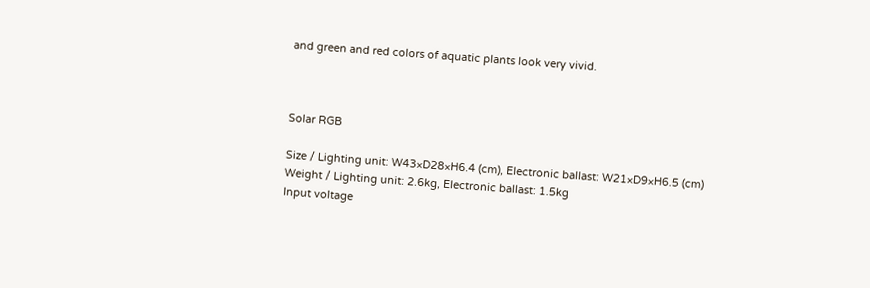and green and red colors of aquatic plants look very vivid.



Solar RGB

Size / Lighting unit: W43×D28×H6.4 (cm), Electronic ballast: W21×D9×H6.5 (cm)
Weight / Lighting unit: 2.6kg, Electronic ballast: 1.5kg
Input voltage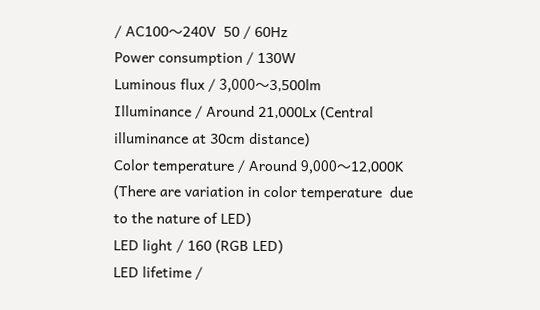/ AC100〜240V  50 / 60Hz
Power consumption / 130W
Luminous flux / 3,000〜3,500lm
Illuminance / Around 21,000Lx (Central illuminance at 30cm distance)
Color temperature / Around 9,000〜12,000K (There are variation in color temperature  due to the nature of LED)
LED light / 160 (RGB LED)
LED lifetime /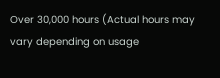Over 30,000 hours (Actual hours may vary depending on usage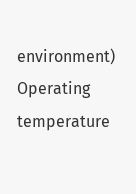environment)
Operating temperature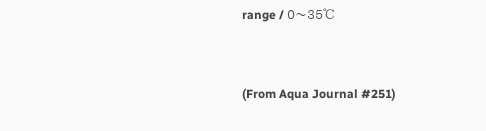range / 0〜35℃


(From Aqua Journal #251)